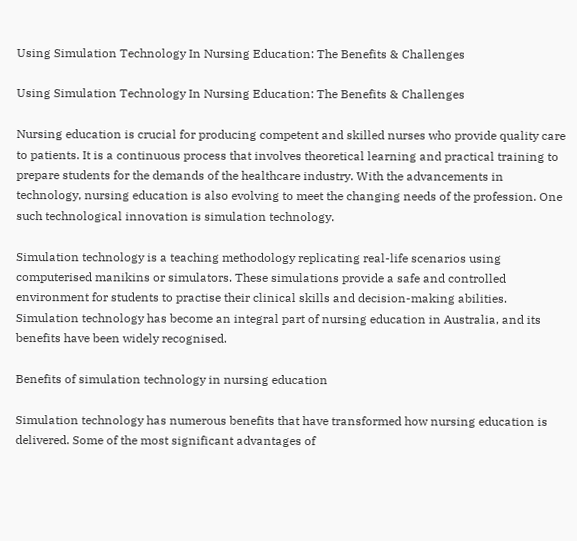Using Simulation Technology In Nursing Education: The Benefits & Challenges

Using Simulation Technology In Nursing Education: The Benefits & Challenges

Nursing education is crucial for producing competent and skilled nurses who provide quality care to patients. It is a continuous process that involves theoretical learning and practical training to prepare students for the demands of the healthcare industry. With the advancements in technology, nursing education is also evolving to meet the changing needs of the profession. One such technological innovation is simulation technology.

Simulation technology is a teaching methodology replicating real-life scenarios using computerised manikins or simulators. These simulations provide a safe and controlled environment for students to practise their clinical skills and decision-making abilities. Simulation technology has become an integral part of nursing education in Australia, and its benefits have been widely recognised.

Benefits of simulation technology in nursing education

Simulation technology has numerous benefits that have transformed how nursing education is delivered. Some of the most significant advantages of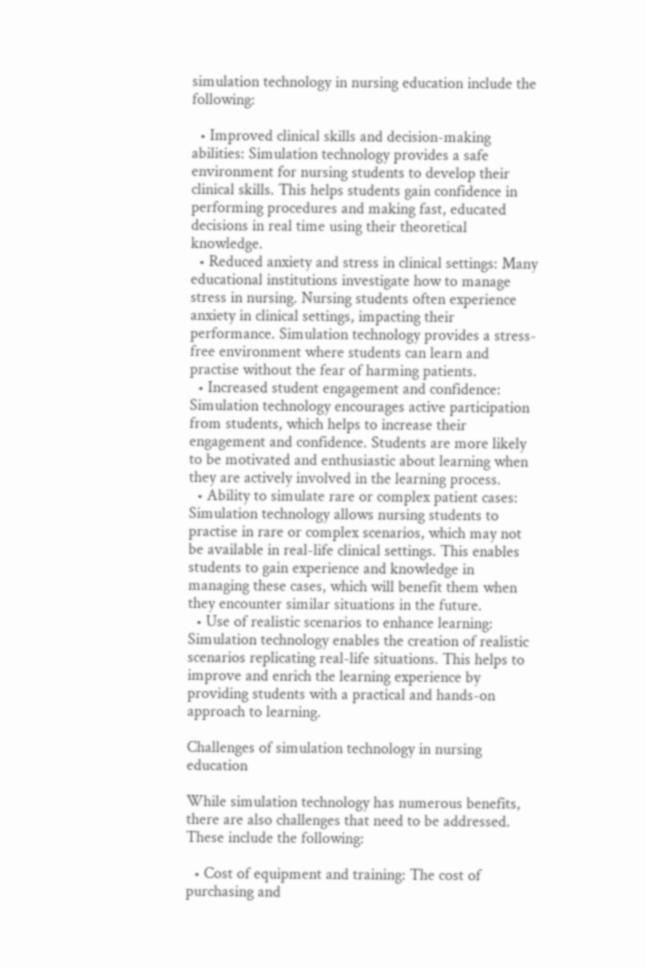simulation technology in nursing education include the following:

  • Improved clinical skills and decision-making abilities: Simulation technology provides a safe environment for nursing students to develop their clinical skills. This helps students gain confidence in performing procedures and making fast, educated decisions in real time using their theoretical knowledge.
  • Reduced anxiety and stress in clinical settings: Many educational institutions investigate how to manage stress in nursing. Nursing students often experience anxiety in clinical settings, impacting their performance. Simulation technology provides a stress-free environment where students can learn and practise without the fear of harming patients.
  • Increased student engagement and confidence: Simulation technology encourages active participation from students, which helps to increase their engagement and confidence. Students are more likely to be motivated and enthusiastic about learning when they are actively involved in the learning process.
  • Ability to simulate rare or complex patient cases: Simulation technology allows nursing students to practise in rare or complex scenarios, which may not be available in real-life clinical settings. This enables students to gain experience and knowledge in managing these cases, which will benefit them when they encounter similar situations in the future.
  • Use of realistic scenarios to enhance learning: Simulation technology enables the creation of realistic scenarios replicating real-life situations. This helps to improve and enrich the learning experience by providing students with a practical and hands-on approach to learning.

Challenges of simulation technology in nursing education

While simulation technology has numerous benefits, there are also challenges that need to be addressed. These include the following:

  • Cost of equipment and training: The cost of purchasing and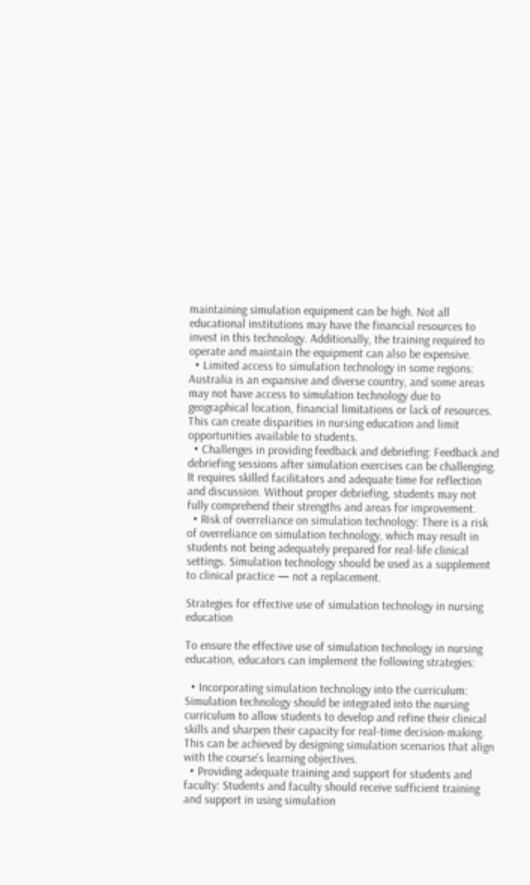maintaining simulation equipment can be high. Not all educational institutions may have the financial resources to invest in this technology. Additionally, the training required to operate and maintain the equipment can also be expensive.
  • Limited access to simulation technology in some regions: Australia is an expansive and diverse country, and some areas may not have access to simulation technology due to geographical location, financial limitations or lack of resources. This can create disparities in nursing education and limit opportunities available to students.
  • Challenges in providing feedback and debriefing: Feedback and debriefing sessions after simulation exercises can be challenging. It requires skilled facilitators and adequate time for reflection and discussion. Without proper debriefing, students may not fully comprehend their strengths and areas for improvement.
  • Risk of overreliance on simulation technology: There is a risk of overreliance on simulation technology, which may result in students not being adequately prepared for real-life clinical settings. Simulation technology should be used as a supplement to clinical practice — not a replacement.

Strategies for effective use of simulation technology in nursing education

To ensure the effective use of simulation technology in nursing education, educators can implement the following strategies:

  • Incorporating simulation technology into the curriculum: Simulation technology should be integrated into the nursing curriculum to allow students to develop and refine their clinical skills and sharpen their capacity for real-time decision-making. This can be achieved by designing simulation scenarios that align with the course's learning objectives.
  • Providing adequate training and support for students and faculty: Students and faculty should receive sufficient training and support in using simulation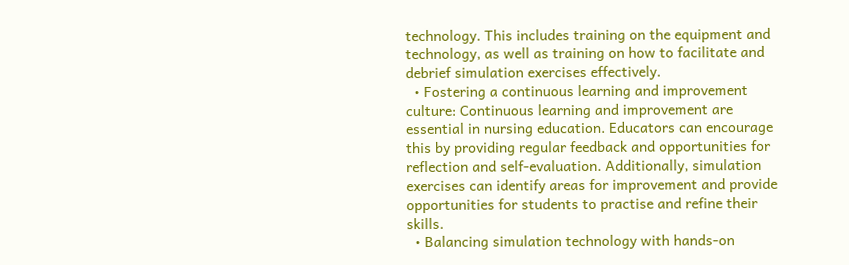technology. This includes training on the equipment and technology, as well as training on how to facilitate and debrief simulation exercises effectively.
  • Fostering a continuous learning and improvement culture: Continuous learning and improvement are essential in nursing education. Educators can encourage this by providing regular feedback and opportunities for reflection and self-evaluation. Additionally, simulation exercises can identify areas for improvement and provide opportunities for students to practise and refine their skills.
  • Balancing simulation technology with hands-on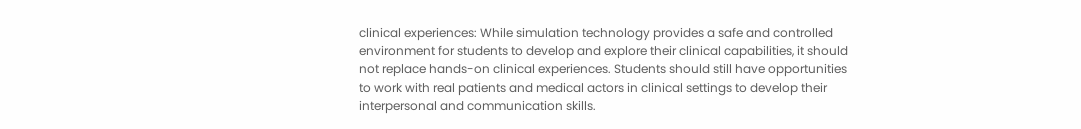clinical experiences: While simulation technology provides a safe and controlled environment for students to develop and explore their clinical capabilities, it should not replace hands-on clinical experiences. Students should still have opportunities to work with real patients and medical actors in clinical settings to develop their interpersonal and communication skills.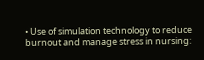• Use of simulation technology to reduce burnout and manage stress in nursing: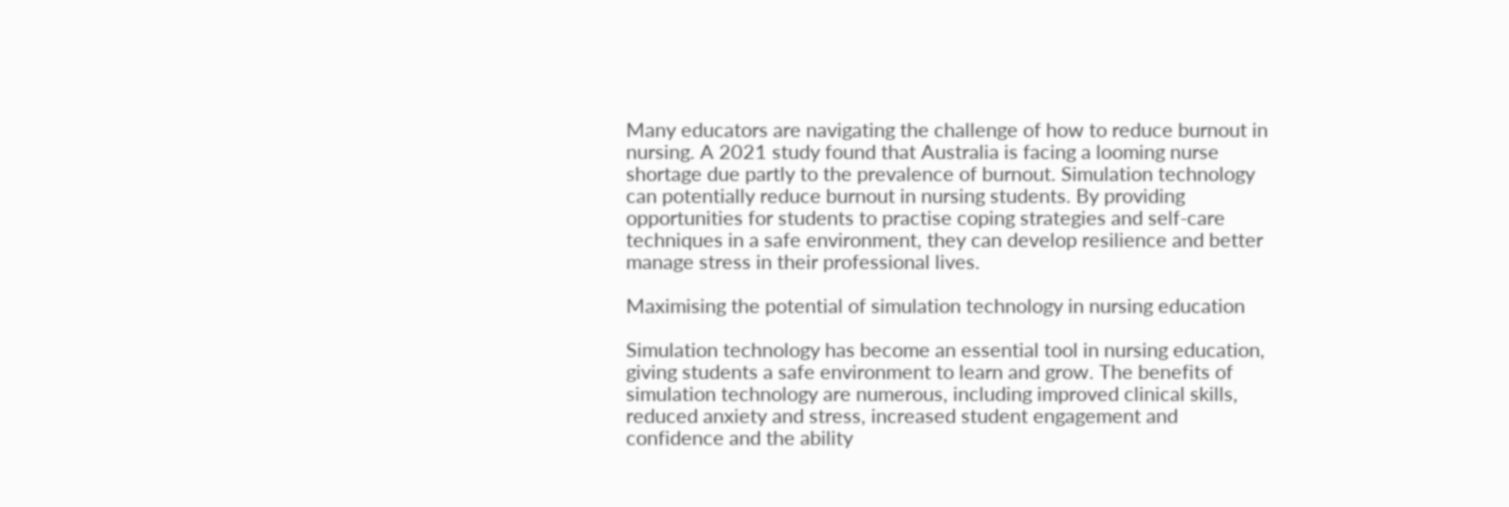Many educators are navigating the challenge of how to reduce burnout in nursing. A 2021 study found that Australia is facing a looming nurse shortage due partly to the prevalence of burnout. Simulation technology can potentially reduce burnout in nursing students. By providing opportunities for students to practise coping strategies and self-care techniques in a safe environment, they can develop resilience and better manage stress in their professional lives.

Maximising the potential of simulation technology in nursing education

Simulation technology has become an essential tool in nursing education, giving students a safe environment to learn and grow. The benefits of simulation technology are numerous, including improved clinical skills, reduced anxiety and stress, increased student engagement and confidence and the ability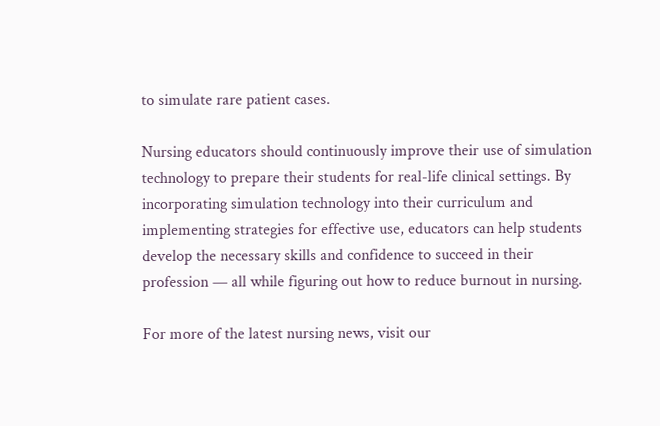to simulate rare patient cases.

Nursing educators should continuously improve their use of simulation technology to prepare their students for real-life clinical settings. By incorporating simulation technology into their curriculum and implementing strategies for effective use, educators can help students develop the necessary skills and confidence to succeed in their profession — all while figuring out how to reduce burnout in nursing.

For more of the latest nursing news, visit our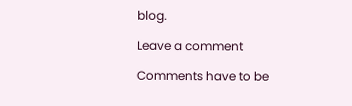blog.

Leave a comment

Comments have to be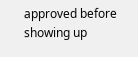approved before showing up